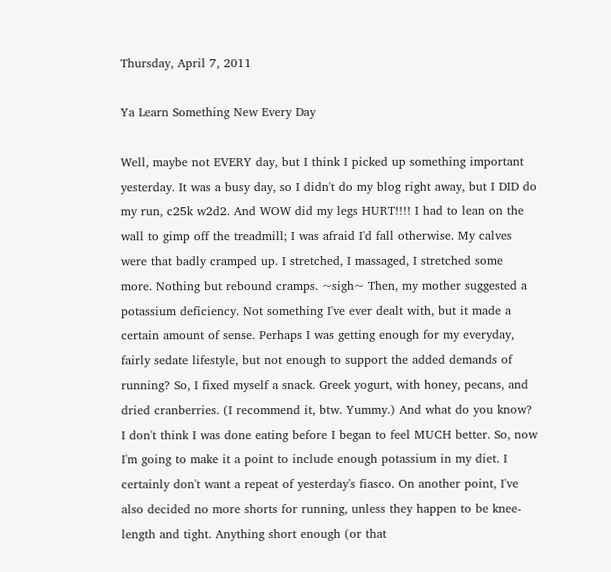Thursday, April 7, 2011

Ya Learn Something New Every Day

Well, maybe not EVERY day, but I think I picked up something important yesterday. It was a busy day, so I didn't do my blog right away, but I DID do my run, c25k w2d2. And WOW did my legs HURT!!!! I had to lean on the wall to gimp off the treadmill; I was afraid I'd fall otherwise. My calves were that badly cramped up. I stretched, I massaged, I stretched some more. Nothing but rebound cramps. ~sigh~ Then, my mother suggested a potassium deficiency. Not something I've ever dealt with, but it made a certain amount of sense. Perhaps I was getting enough for my everyday, fairly sedate lifestyle, but not enough to support the added demands of running? So, I fixed myself a snack. Greek yogurt, with honey, pecans, and dried cranberries. (I recommend it, btw. Yummy.) And what do you know? I don't think I was done eating before I began to feel MUCH better. So, now I'm going to make it a point to include enough potassium in my diet. I certainly don't want a repeat of yesterday's fiasco. On another point, I've also decided no more shorts for running, unless they happen to be knee-length and tight. Anything short enough (or that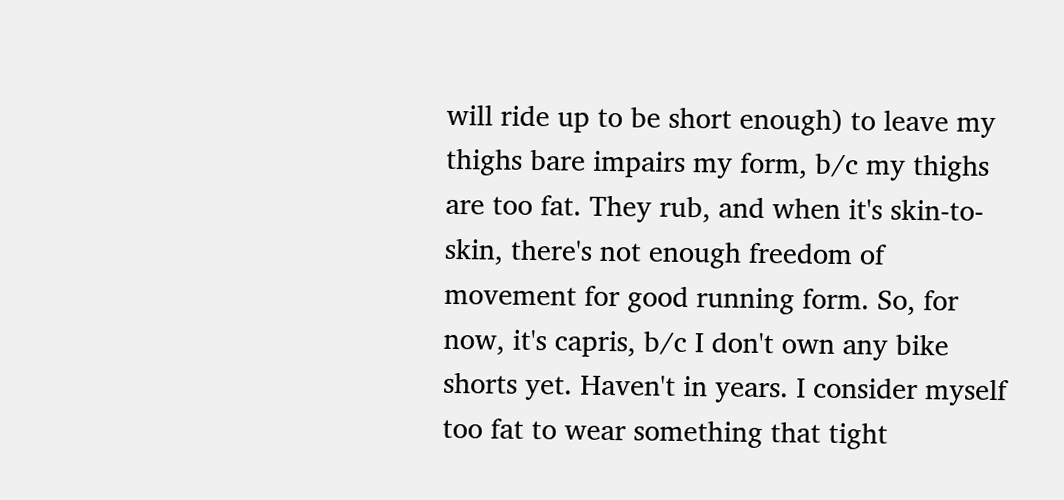will ride up to be short enough) to leave my thighs bare impairs my form, b/c my thighs are too fat. They rub, and when it's skin-to-skin, there's not enough freedom of movement for good running form. So, for now, it's capris, b/c I don't own any bike shorts yet. Haven't in years. I consider myself too fat to wear something that tight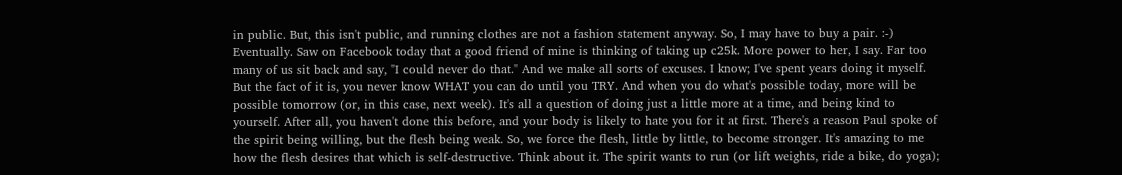in public. But, this isn't public, and running clothes are not a fashion statement anyway. So, I may have to buy a pair. :-) Eventually. Saw on Facebook today that a good friend of mine is thinking of taking up c25k. More power to her, I say. Far too many of us sit back and say, "I could never do that." And we make all sorts of excuses. I know; I've spent years doing it myself. But the fact of it is, you never know WHAT you can do until you TRY. And when you do what's possible today, more will be possible tomorrow (or, in this case, next week). It's all a question of doing just a little more at a time, and being kind to yourself. After all, you haven't done this before, and your body is likely to hate you for it at first. There's a reason Paul spoke of the spirit being willing, but the flesh being weak. So, we force the flesh, little by little, to become stronger. It's amazing to me how the flesh desires that which is self-destructive. Think about it. The spirit wants to run (or lift weights, ride a bike, do yoga);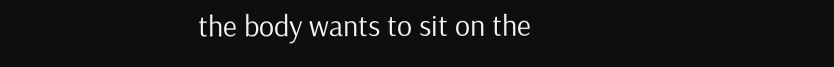the body wants to sit on the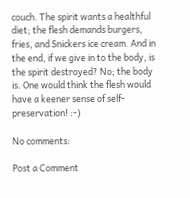couch. The spirit wants a healthful diet; the flesh demands burgers, fries, and Snickers ice cream. And in the end, if we give in to the body, is the spirit destroyed? No; the body is. One would think the flesh would have a keener sense of self-preservation! :-)

No comments:

Post a Comment